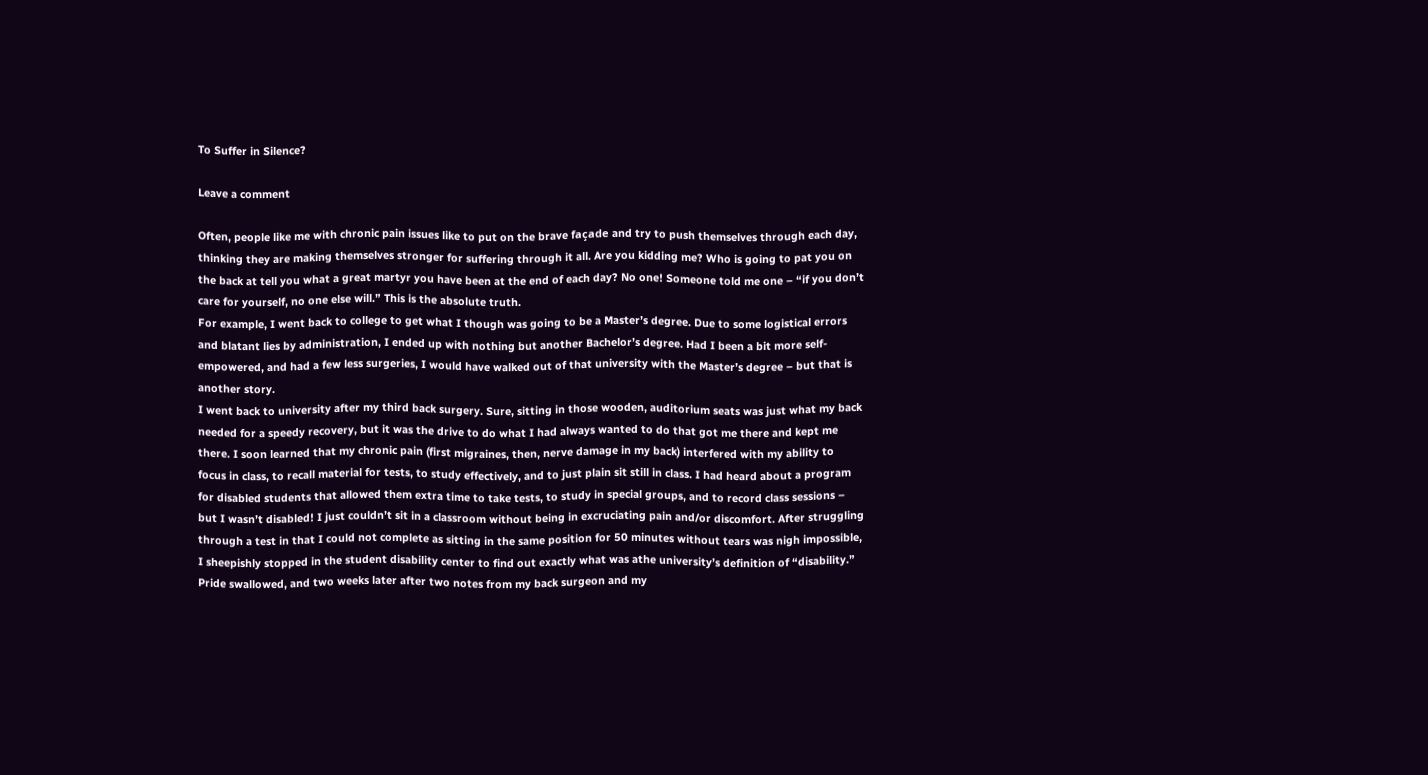To Suffer in Silence?

Leave a comment

Often, people like me with chronic pain issues like to put on the brave façade and try to push themselves through each day, thinking they are making themselves stronger for suffering through it all. Are you kidding me? Who is going to pat you on the back at tell you what a great martyr you have been at the end of each day? No one! Someone told me one – “if you don’t care for yourself, no one else will.” This is the absolute truth.
For example, I went back to college to get what I though was going to be a Master’s degree. Due to some logistical errors and blatant lies by administration, I ended up with nothing but another Bachelor’s degree. Had I been a bit more self-empowered, and had a few less surgeries, I would have walked out of that university with the Master’s degree – but that is another story.
I went back to university after my third back surgery. Sure, sitting in those wooden, auditorium seats was just what my back needed for a speedy recovery, but it was the drive to do what I had always wanted to do that got me there and kept me there. I soon learned that my chronic pain (first migraines, then, nerve damage in my back) interfered with my ability to focus in class, to recall material for tests, to study effectively, and to just plain sit still in class. I had heard about a program for disabled students that allowed them extra time to take tests, to study in special groups, and to record class sessions – but I wasn’t disabled! I just couldn’t sit in a classroom without being in excruciating pain and/or discomfort. After struggling through a test in that I could not complete as sitting in the same position for 50 minutes without tears was nigh impossible, I sheepishly stopped in the student disability center to find out exactly what was athe university’s definition of “disability.”
Pride swallowed, and two weeks later after two notes from my back surgeon and my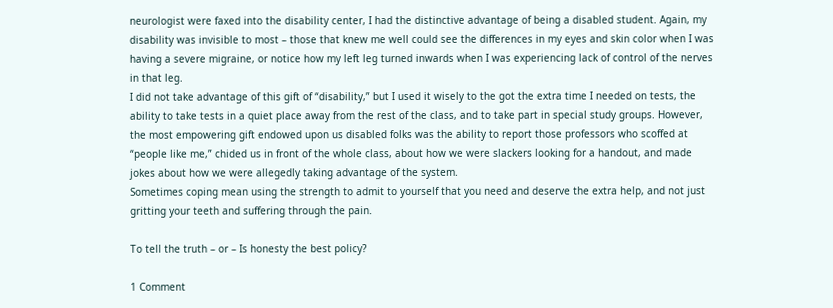neurologist were faxed into the disability center, I had the distinctive advantage of being a disabled student. Again, my disability was invisible to most – those that knew me well could see the differences in my eyes and skin color when I was having a severe migraine, or notice how my left leg turned inwards when I was experiencing lack of control of the nerves in that leg.
I did not take advantage of this gift of “disability,” but I used it wisely to the got the extra time I needed on tests, the ability to take tests in a quiet place away from the rest of the class, and to take part in special study groups. However, the most empowering gift endowed upon us disabled folks was the ability to report those professors who scoffed at “people like me,” chided us in front of the whole class, about how we were slackers looking for a handout, and made jokes about how we were allegedly taking advantage of the system.
Sometimes coping mean using the strength to admit to yourself that you need and deserve the extra help, and not just gritting your teeth and suffering through the pain.

To tell the truth – or – Is honesty the best policy?

1 Comment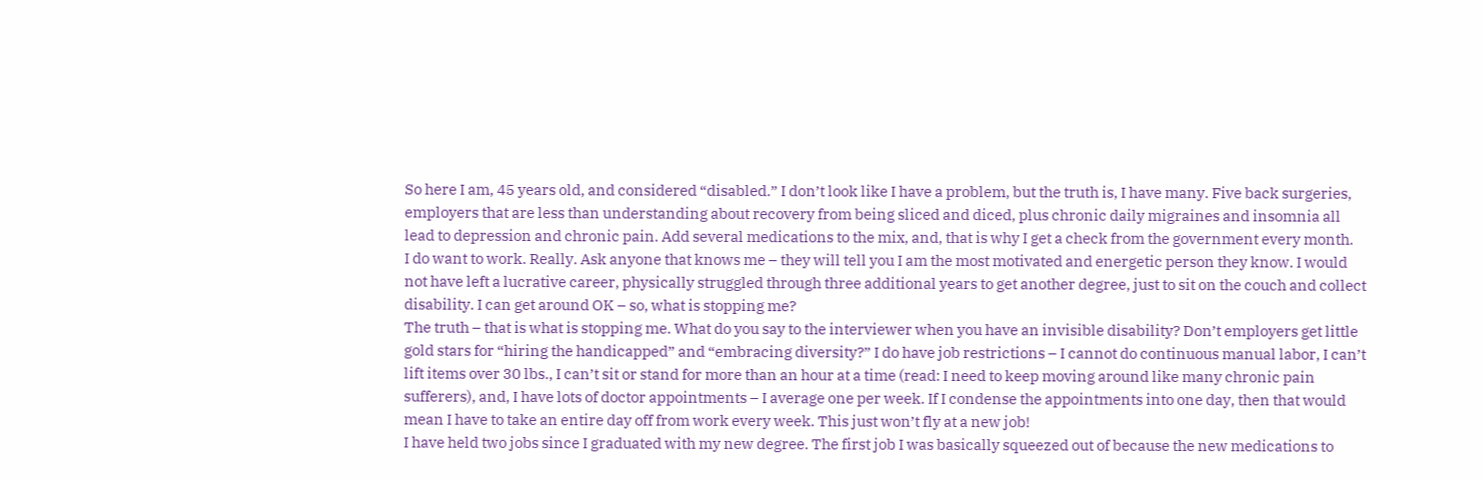So here I am, 45 years old, and considered “disabled.” I don’t look like I have a problem, but the truth is, I have many. Five back surgeries, employers that are less than understanding about recovery from being sliced and diced, plus chronic daily migraines and insomnia all lead to depression and chronic pain. Add several medications to the mix, and, that is why I get a check from the government every month.
I do want to work. Really. Ask anyone that knows me – they will tell you I am the most motivated and energetic person they know. I would not have left a lucrative career, physically struggled through three additional years to get another degree, just to sit on the couch and collect disability. I can get around OK – so, what is stopping me?
The truth – that is what is stopping me. What do you say to the interviewer when you have an invisible disability? Don’t employers get little gold stars for “hiring the handicapped” and “embracing diversity?” I do have job restrictions – I cannot do continuous manual labor, I can’t lift items over 30 lbs., I can’t sit or stand for more than an hour at a time (read: I need to keep moving around like many chronic pain sufferers), and, I have lots of doctor appointments – I average one per week. If I condense the appointments into one day, then that would mean I have to take an entire day off from work every week. This just won’t fly at a new job!
I have held two jobs since I graduated with my new degree. The first job I was basically squeezed out of because the new medications to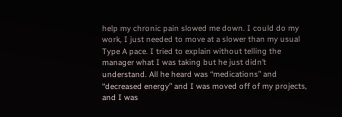help my chronic pain slowed me down. I could do my work, I just needed to move at a slower than my usual Type A pace. I tried to explain without telling the manager what I was taking but he just didn’t understand. All he heard was “medications” and “decreased energy” and I was moved off of my projects, and I was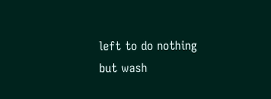left to do nothing but wash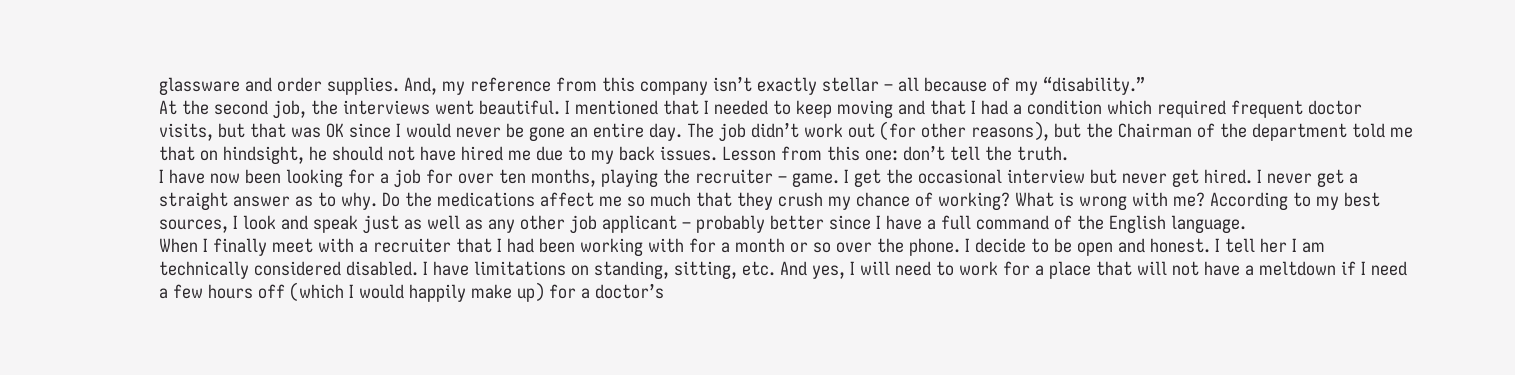glassware and order supplies. And, my reference from this company isn’t exactly stellar – all because of my “disability.”
At the second job, the interviews went beautiful. I mentioned that I needed to keep moving and that I had a condition which required frequent doctor visits, but that was OK since I would never be gone an entire day. The job didn’t work out (for other reasons), but the Chairman of the department told me that on hindsight, he should not have hired me due to my back issues. Lesson from this one: don’t tell the truth.
I have now been looking for a job for over ten months, playing the recruiter – game. I get the occasional interview but never get hired. I never get a straight answer as to why. Do the medications affect me so much that they crush my chance of working? What is wrong with me? According to my best sources, I look and speak just as well as any other job applicant – probably better since I have a full command of the English language.
When I finally meet with a recruiter that I had been working with for a month or so over the phone. I decide to be open and honest. I tell her I am technically considered disabled. I have limitations on standing, sitting, etc. And yes, I will need to work for a place that will not have a meltdown if I need a few hours off (which I would happily make up) for a doctor’s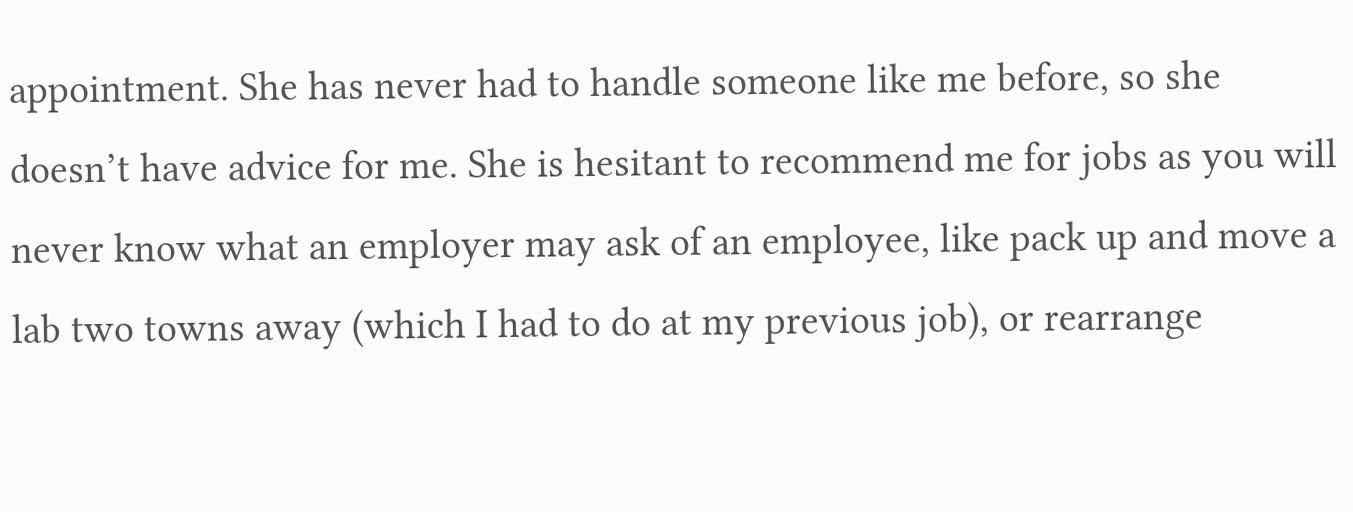appointment. She has never had to handle someone like me before, so she doesn’t have advice for me. She is hesitant to recommend me for jobs as you will never know what an employer may ask of an employee, like pack up and move a lab two towns away (which I had to do at my previous job), or rearrange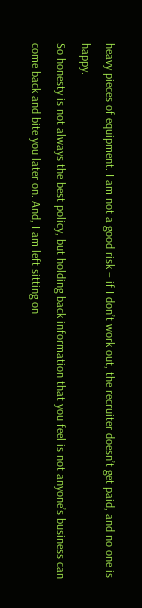heavy pieces of equipment. I am not a good risk – if I don’t work out, the recruiter doesn’t get paid, and no one is happy.
So honesty is not always the best policy, but holding back information that you feel is not anyone’s business can come back and bite you later on. And, I am left sitting on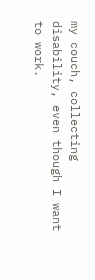my couch, collecting disability, even though I want to work.